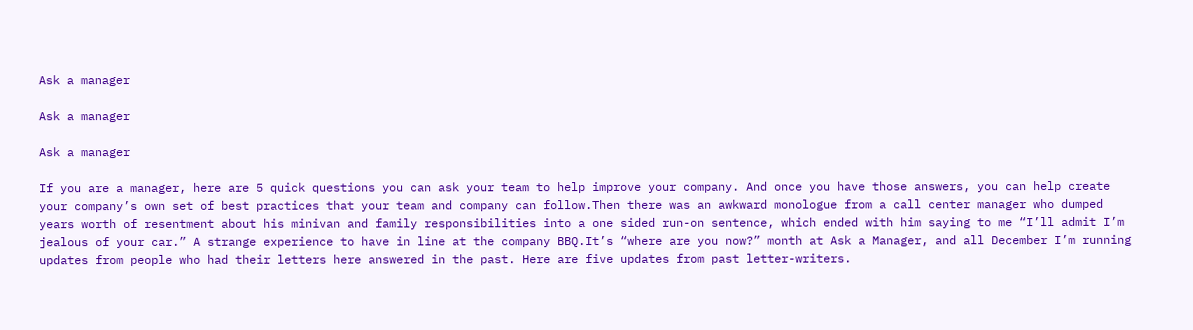Ask a manager

Ask a manager

Ask a manager

If you are a manager, here are 5 quick questions you can ask your team to help improve your company. And once you have those answers, you can help create your company’s own set of best practices that your team and company can follow.Then there was an awkward monologue from a call center manager who dumped years worth of resentment about his minivan and family responsibilities into a one sided run-on sentence, which ended with him saying to me “I’ll admit I’m jealous of your car.” A strange experience to have in line at the company BBQ.It’s “where are you now?” month at Ask a Manager, and all December I’m running updates from people who had their letters here answered in the past. Here are five updates from past letter-writers.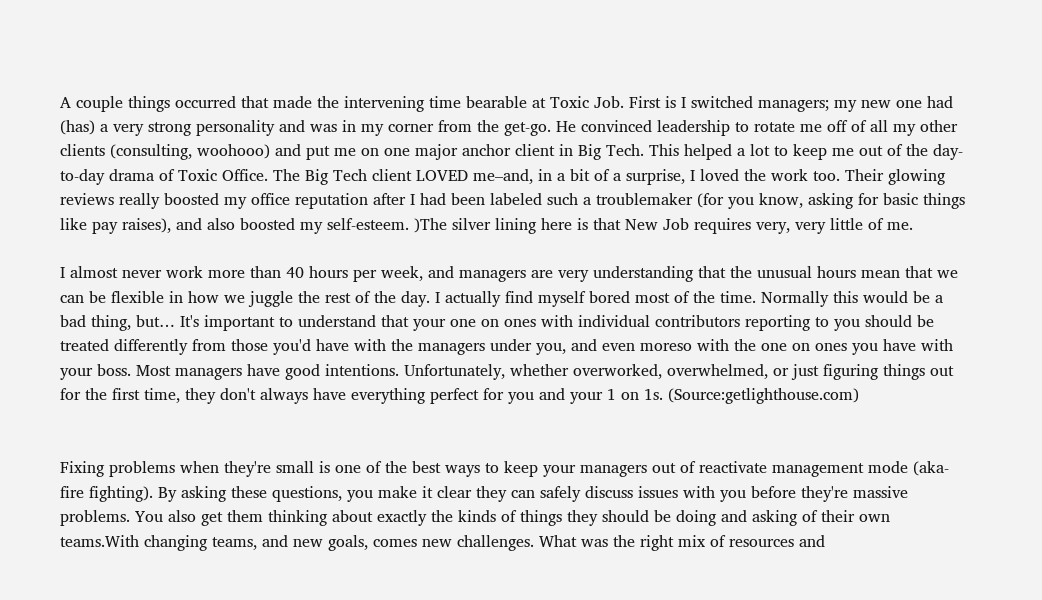A couple things occurred that made the intervening time bearable at Toxic Job. First is I switched managers; my new one had (has) a very strong personality and was in my corner from the get-go. He convinced leadership to rotate me off of all my other clients (consulting, woohooo) and put me on one major anchor client in Big Tech. This helped a lot to keep me out of the day-to-day drama of Toxic Office. The Big Tech client LOVED me–and, in a bit of a surprise, I loved the work too. Their glowing reviews really boosted my office reputation after I had been labeled such a troublemaker (for you know, asking for basic things like pay raises), and also boosted my self-esteem. )The silver lining here is that New Job requires very, very little of me.

I almost never work more than 40 hours per week, and managers are very understanding that the unusual hours mean that we can be flexible in how we juggle the rest of the day. I actually find myself bored most of the time. Normally this would be a bad thing, but… It's important to understand that your one on ones with individual contributors reporting to you should be treated differently from those you'd have with the managers under you, and even moreso with the one on ones you have with your boss. Most managers have good intentions. Unfortunately, whether overworked, overwhelmed, or just figuring things out for the first time, they don't always have everything perfect for you and your 1 on 1s. (Source:getlighthouse.com)


Fixing problems when they're small is one of the best ways to keep your managers out of reactivate management mode (aka- fire fighting). By asking these questions, you make it clear they can safely discuss issues with you before they're massive problems. You also get them thinking about exactly the kinds of things they should be doing and asking of their own teams.With changing teams, and new goals, comes new challenges. What was the right mix of resources and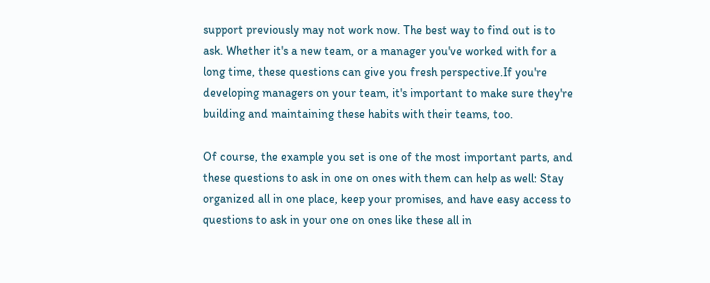support previously may not work now. The best way to find out is to ask. Whether it's a new team, or a manager you've worked with for a long time, these questions can give you fresh perspective.If you're developing managers on your team, it's important to make sure they're building and maintaining these habits with their teams, too.

Of course, the example you set is one of the most important parts, and these questions to ask in one on ones with them can help as well: Stay organized all in one place, keep your promises, and have easy access to questions to ask in your one on ones like these all in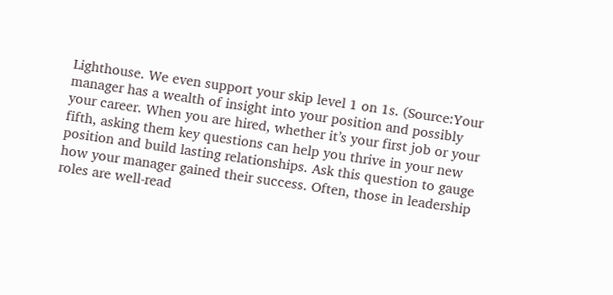Lighthouse. We even support your skip level 1 on 1s. (Source:Your manager has a wealth of insight into your position and possibly your career. When you are hired, whether it’s your first job or your fifth, asking them key questions can help you thrive in your new position and build lasting relationships. Ask this question to gauge how your manager gained their success. Often, those in leadership roles are well-read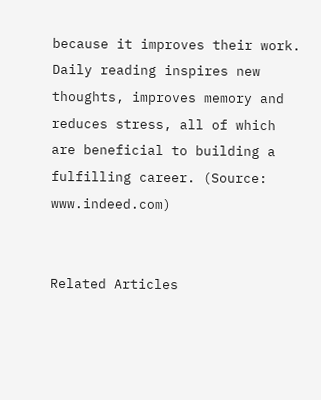because it improves their work. Daily reading inspires new thoughts, improves memory and reduces stress, all of which are beneficial to building a fulfilling career. (Source: www.indeed.com)


Related Articles